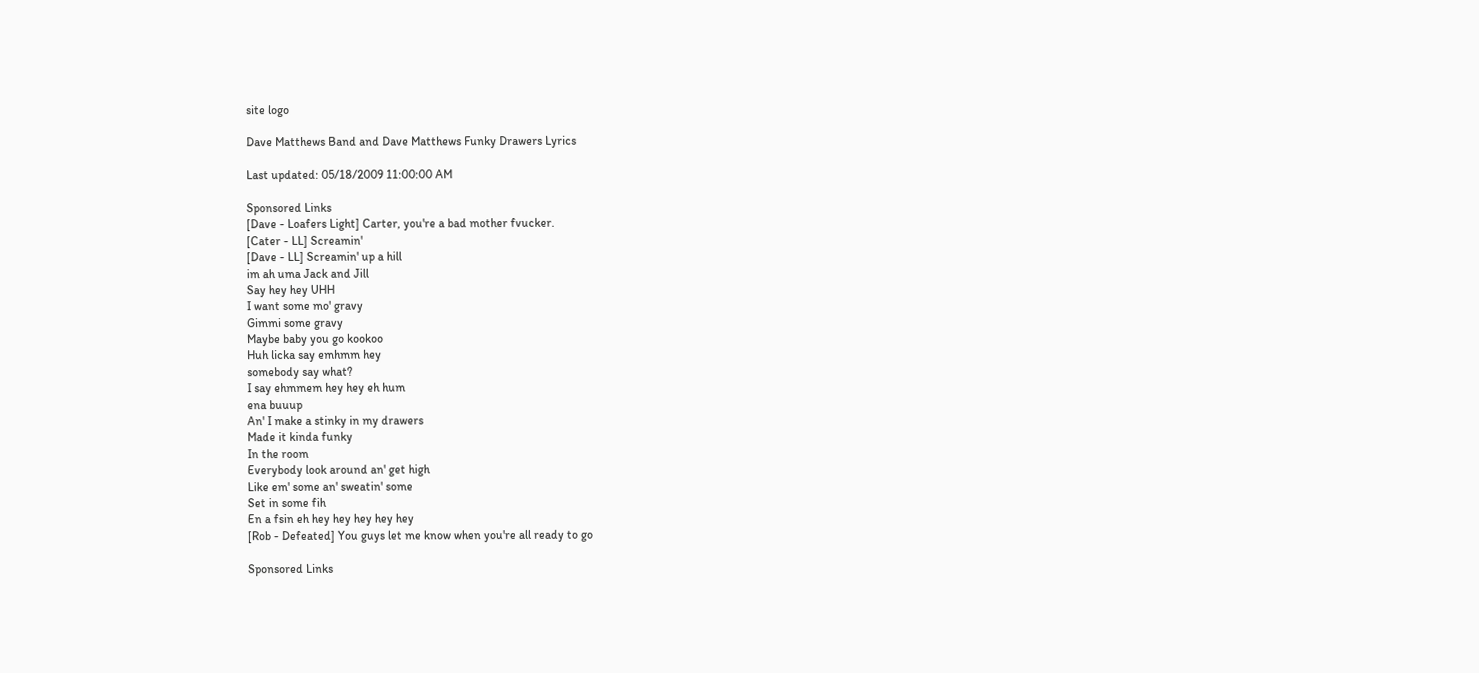site logo

Dave Matthews Band and Dave Matthews Funky Drawers Lyrics

Last updated: 05/18/2009 11:00:00 AM

Sponsored Links
[Dave - Loafers Light] Carter, you're a bad mother fvucker.
[Cater - LL] Screamin'
[Dave - LL] Screamin' up a hill
im ah uma Jack and Jill
Say hey hey UHH
I want some mo' gravy
Gimmi some gravy
Maybe baby you go kookoo
Huh licka say emhmm hey
somebody say what?
I say ehmmem hey hey eh hum
ena buuup
An' I make a stinky in my drawers
Made it kinda funky
In the room
Everybody look around an' get high
Like em' some an' sweatin' some
Set in some fih
En a fsin eh hey hey hey hey hey
[Rob - Defeated] You guys let me know when you're all ready to go

Sponsored Links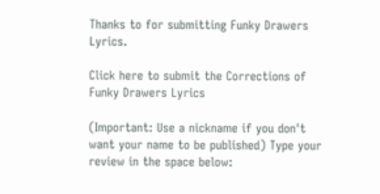Thanks to for submitting Funky Drawers Lyrics.

Click here to submit the Corrections of Funky Drawers Lyrics

(Important: Use a nickname if you don't want your name to be published) Type your review in the space below: